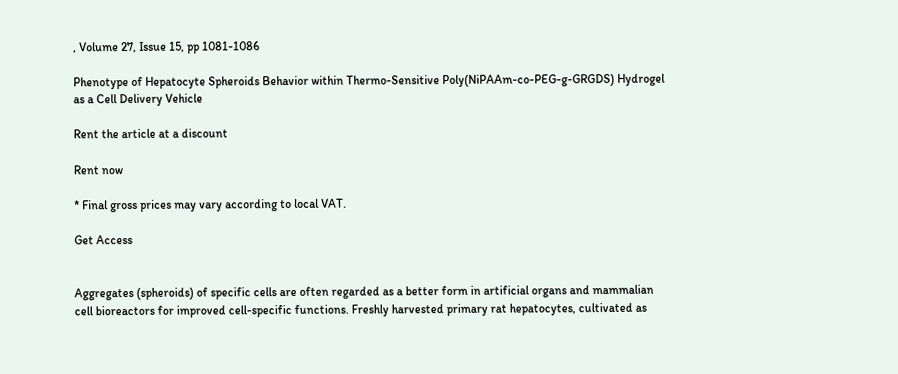, Volume 27, Issue 15, pp 1081-1086

Phenotype of Hepatocyte Spheroids Behavior within Thermo-Sensitive Poly(NiPAAm-co-PEG-g-GRGDS) Hydrogel as a Cell Delivery Vehicle

Rent the article at a discount

Rent now

* Final gross prices may vary according to local VAT.

Get Access


Aggregates (spheroids) of specific cells are often regarded as a better form in artificial organs and mammalian cell bioreactors for improved cell-specific functions. Freshly harvested primary rat hepatocytes, cultivated as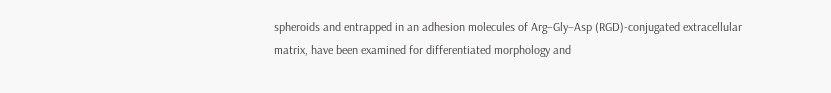spheroids and entrapped in an adhesion molecules of Arg–Gly–Asp (RGD)-conjugated extracellular matrix, have been examined for differentiated morphology and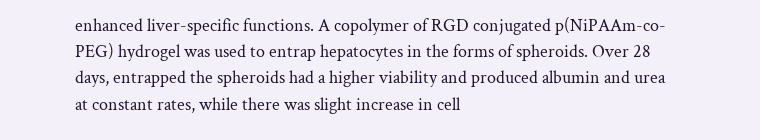enhanced liver-specific functions. A copolymer of RGD conjugated p(NiPAAm-co-PEG) hydrogel was used to entrap hepatocytes in the forms of spheroids. Over 28 days, entrapped the spheroids had a higher viability and produced albumin and urea at constant rates, while there was slight increase in cell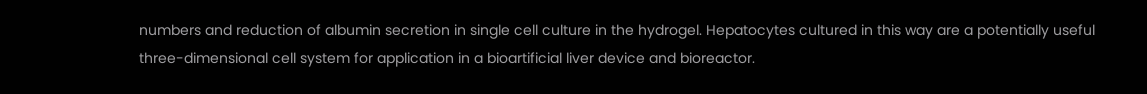numbers and reduction of albumin secretion in single cell culture in the hydrogel. Hepatocytes cultured in this way are a potentially useful three-dimensional cell system for application in a bioartificial liver device and bioreactor.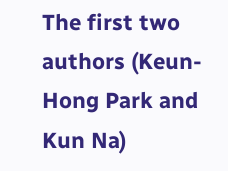The first two authors (Keun-Hong Park and Kun Na)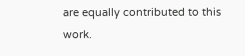are equally contributed to this work.